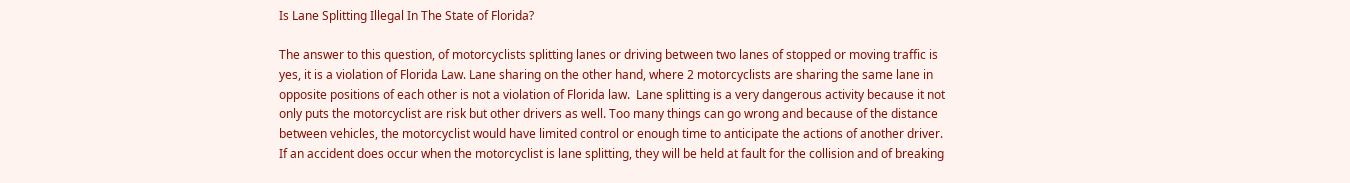Is Lane Splitting Illegal In The State of Florida?

The answer to this question, of motorcyclists splitting lanes or driving between two lanes of stopped or moving traffic is yes, it is a violation of Florida Law. Lane sharing on the other hand, where 2 motorcyclists are sharing the same lane in opposite positions of each other is not a violation of Florida law.  Lane splitting is a very dangerous activity because it not only puts the motorcyclist are risk but other drivers as well. Too many things can go wrong and because of the distance between vehicles, the motorcyclist would have limited control or enough time to anticipate the actions of another driver. If an accident does occur when the motorcyclist is lane splitting, they will be held at fault for the collision and of breaking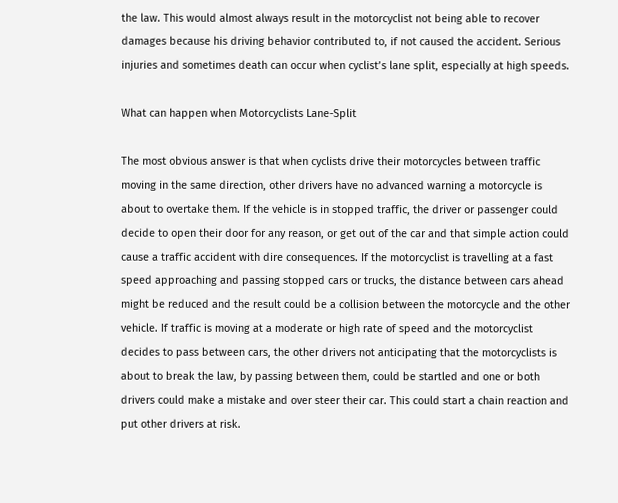the law. This would almost always result in the motorcyclist not being able to recover damages because his driving behavior contributed to, if not caused the accident. Serious injuries and sometimes death can occur when cyclist’s lane split, especially at high speeds.

What can happen when Motorcyclists Lane-Split

The most obvious answer is that when cyclists drive their motorcycles between traffic moving in the same direction, other drivers have no advanced warning a motorcycle is about to overtake them. If the vehicle is in stopped traffic, the driver or passenger could decide to open their door for any reason, or get out of the car and that simple action could cause a traffic accident with dire consequences. If the motorcyclist is travelling at a fast speed approaching and passing stopped cars or trucks, the distance between cars ahead might be reduced and the result could be a collision between the motorcycle and the other vehicle. If traffic is moving at a moderate or high rate of speed and the motorcyclist decides to pass between cars, the other drivers not anticipating that the motorcyclists is about to break the law, by passing between them, could be startled and one or both drivers could make a mistake and over steer their car. This could start a chain reaction and put other drivers at risk.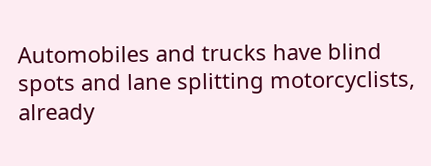Automobiles and trucks have blind spots and lane splitting motorcyclists, already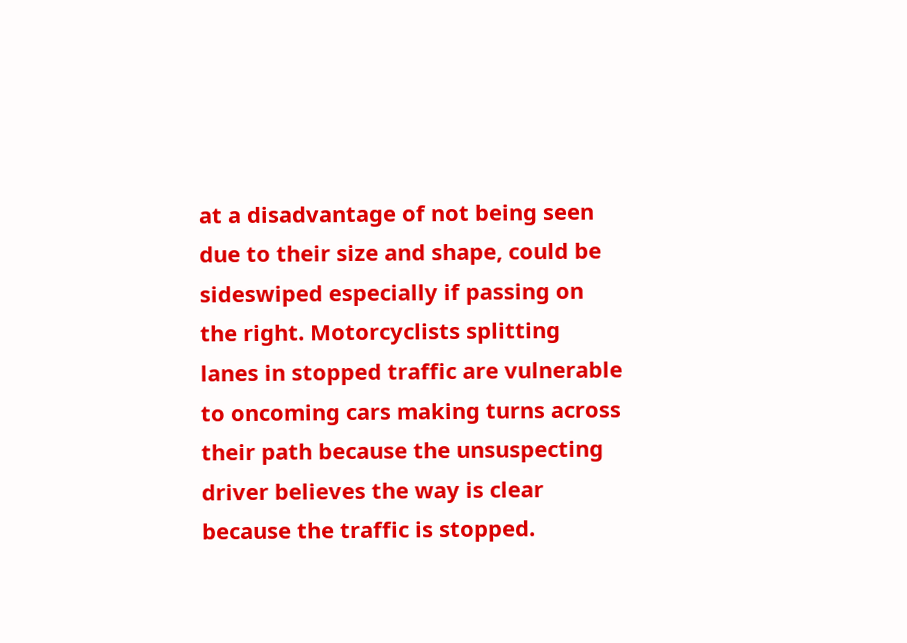at a disadvantage of not being seen due to their size and shape, could be sideswiped especially if passing on the right. Motorcyclists splitting lanes in stopped traffic are vulnerable to oncoming cars making turns across their path because the unsuspecting driver believes the way is clear because the traffic is stopped.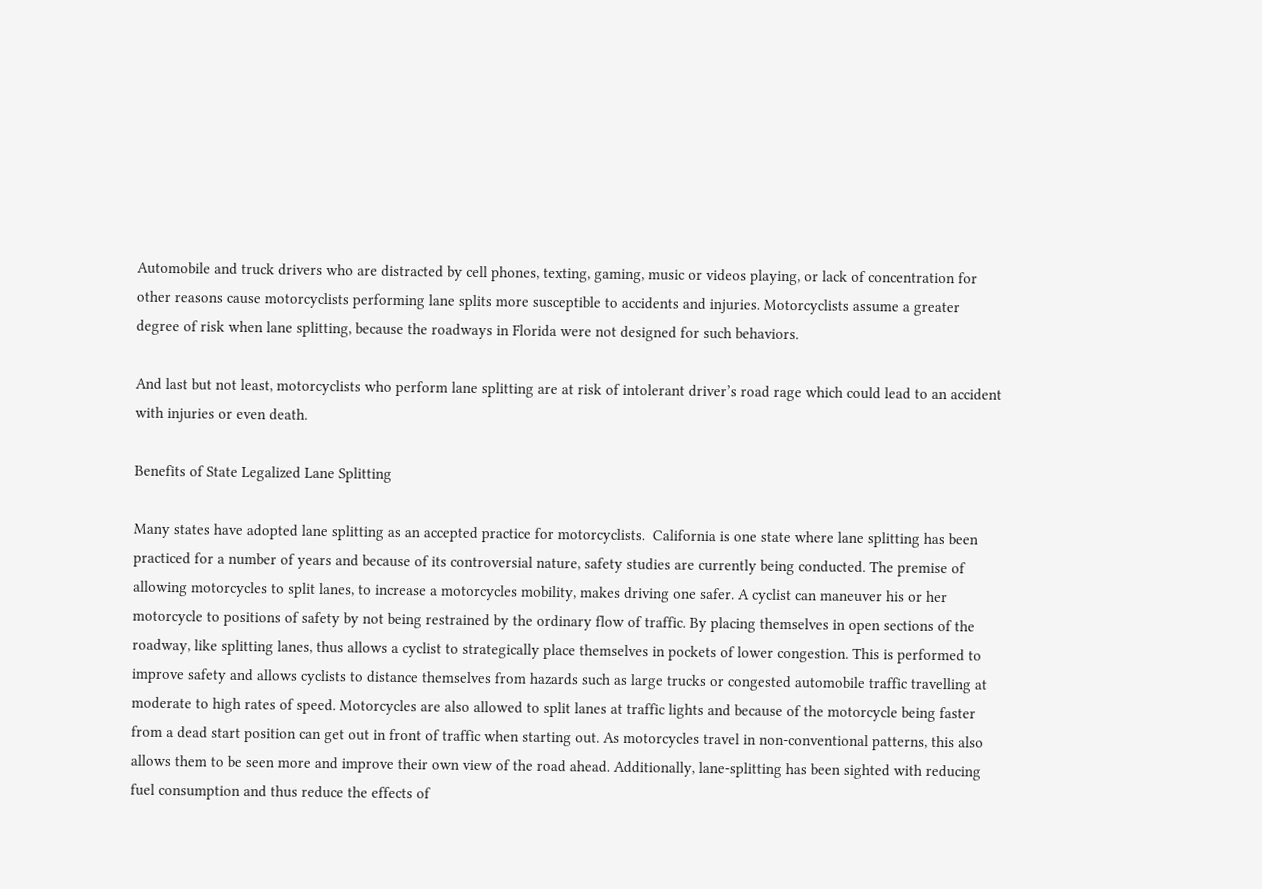Automobile and truck drivers who are distracted by cell phones, texting, gaming, music or videos playing, or lack of concentration for other reasons cause motorcyclists performing lane splits more susceptible to accidents and injuries. Motorcyclists assume a greater degree of risk when lane splitting, because the roadways in Florida were not designed for such behaviors.

And last but not least, motorcyclists who perform lane splitting are at risk of intolerant driver’s road rage which could lead to an accident with injuries or even death.

Benefits of State Legalized Lane Splitting

Many states have adopted lane splitting as an accepted practice for motorcyclists.  California is one state where lane splitting has been practiced for a number of years and because of its controversial nature, safety studies are currently being conducted. The premise of allowing motorcycles to split lanes, to increase a motorcycles mobility, makes driving one safer. A cyclist can maneuver his or her motorcycle to positions of safety by not being restrained by the ordinary flow of traffic. By placing themselves in open sections of the roadway, like splitting lanes, thus allows a cyclist to strategically place themselves in pockets of lower congestion. This is performed to improve safety and allows cyclists to distance themselves from hazards such as large trucks or congested automobile traffic travelling at moderate to high rates of speed. Motorcycles are also allowed to split lanes at traffic lights and because of the motorcycle being faster from a dead start position can get out in front of traffic when starting out. As motorcycles travel in non-conventional patterns, this also allows them to be seen more and improve their own view of the road ahead. Additionally, lane-splitting has been sighted with reducing fuel consumption and thus reduce the effects of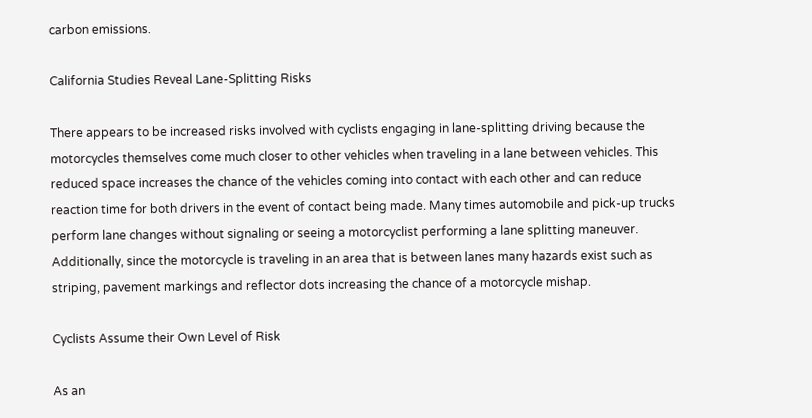carbon emissions.

California Studies Reveal Lane-Splitting Risks

There appears to be increased risks involved with cyclists engaging in lane-splitting driving because the motorcycles themselves come much closer to other vehicles when traveling in a lane between vehicles. This reduced space increases the chance of the vehicles coming into contact with each other and can reduce reaction time for both drivers in the event of contact being made. Many times automobile and pick-up trucks perform lane changes without signaling or seeing a motorcyclist performing a lane splitting maneuver. Additionally, since the motorcycle is traveling in an area that is between lanes many hazards exist such as striping, pavement markings and reflector dots increasing the chance of a motorcycle mishap.

Cyclists Assume their Own Level of Risk

As an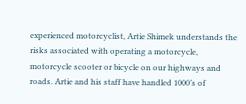experienced motorcyclist, Artie Shimek understands the risks associated with operating a motorcycle, motorcycle scooter or bicycle on our highways and roads. Artie and his staff have handled 1000’s of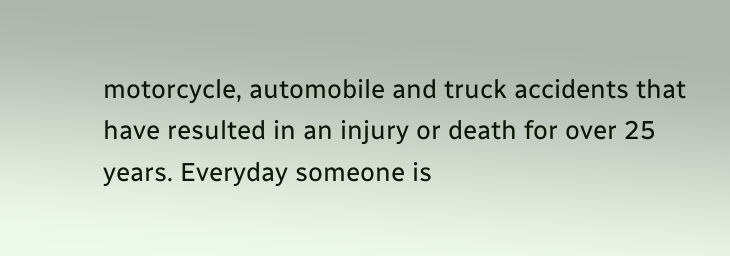motorcycle, automobile and truck accidents that have resulted in an injury or death for over 25 years. Everyday someone is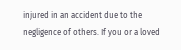injured in an accident due to the negligence of others. If you or a loved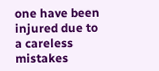one have been injured due to a careless mistakes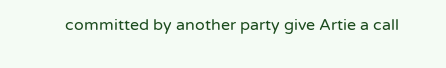committed by another party give Artie a call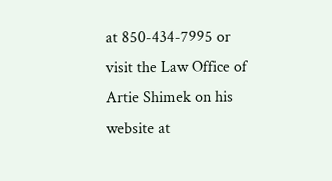at 850-434-7995 or visit the Law Office of Artie Shimek on his website at